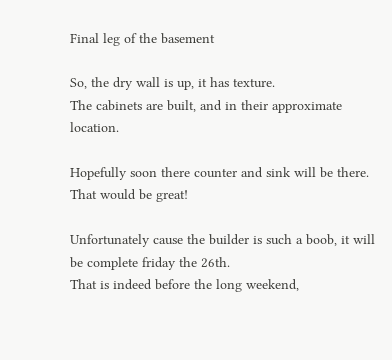Final leg of the basement

So, the dry wall is up, it has texture.
The cabinets are built, and in their approximate location.

Hopefully soon there counter and sink will be there.  That would be great!

Unfortunately cause the builder is such a boob, it will be complete friday the 26th.
That is indeed before the long weekend,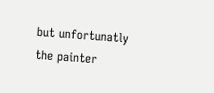but unfortunatly the painter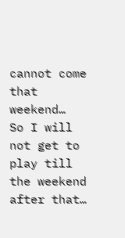cannot come that weekend…
So I will not get to play till the weekend after that…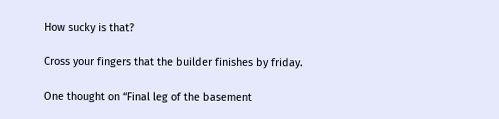How sucky is that?

Cross your fingers that the builder finishes by friday.

One thought on “Final leg of the basement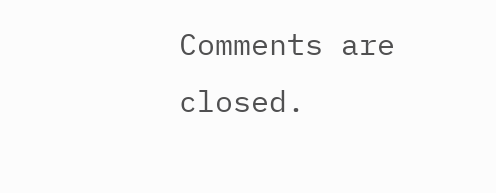Comments are closed.